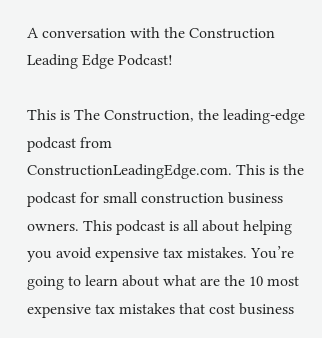A conversation with the Construction Leading Edge Podcast!

This is The Construction, the leading-edge podcast from ConstructionLeadingEdge.com. This is the podcast for small construction business owners. This podcast is all about helping you avoid expensive tax mistakes. You’re going to learn about what are the 10 most expensive tax mistakes that cost business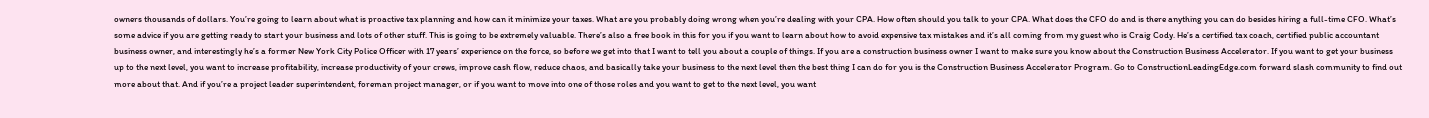owners thousands of dollars. You’re going to learn about what is proactive tax planning and how can it minimize your taxes. What are you probably doing wrong when you’re dealing with your CPA. How often should you talk to your CPA. What does the CFO do and is there anything you can do besides hiring a full-time CFO. What’s some advice if you are getting ready to start your business and lots of other stuff. This is going to be extremely valuable. There’s also a free book in this for you if you want to learn about how to avoid expensive tax mistakes and it’s all coming from my guest who is Craig Cody. He’s a certified tax coach, certified public accountant business owner, and interestingly he’s a former New York City Police Officer with 17 years’ experience on the force, so before we get into that I want to tell you about a couple of things. If you are a construction business owner I want to make sure you know about the Construction Business Accelerator. If you want to get your business up to the next level, you want to increase profitability, increase productivity of your crews, improve cash flow, reduce chaos, and basically take your business to the next level then the best thing I can do for you is the Construction Business Accelerator Program. Go to ConstructionLeadingEdge.com forward slash community to find out more about that. And if you’re a project leader superintendent, foreman project manager, or if you want to move into one of those roles and you want to get to the next level, you want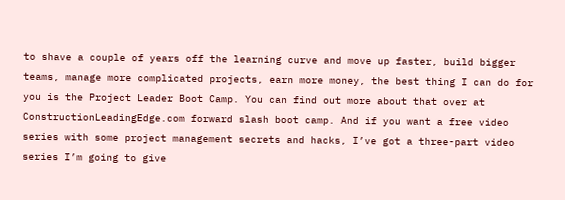to shave a couple of years off the learning curve and move up faster, build bigger teams, manage more complicated projects, earn more money, the best thing I can do for you is the Project Leader Boot Camp. You can find out more about that over at ConstructionLeadingEdge.com forward slash boot camp. And if you want a free video series with some project management secrets and hacks, I’ve got a three-part video series I’m going to give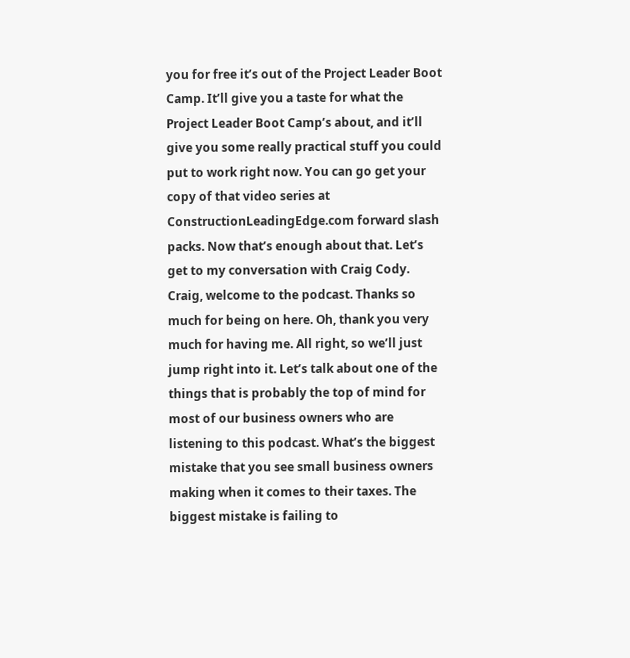you for free it’s out of the Project Leader Boot Camp. It’ll give you a taste for what the Project Leader Boot Camp’s about, and it’ll give you some really practical stuff you could put to work right now. You can go get your copy of that video series at ConstructionLeadingEdge.com forward slash packs. Now that’s enough about that. Let’s get to my conversation with Craig Cody. Craig, welcome to the podcast. Thanks so much for being on here. Oh, thank you very much for having me. All right, so we’ll just jump right into it. Let’s talk about one of the things that is probably the top of mind for most of our business owners who are listening to this podcast. What’s the biggest mistake that you see small business owners making when it comes to their taxes. The biggest mistake is failing to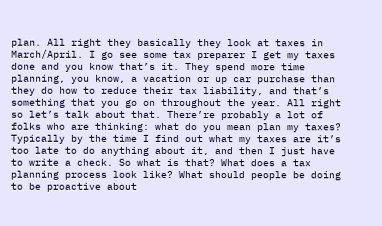plan. All right they basically they look at taxes in March/April. I go see some tax preparer I get my taxes done and you know that’s it. They spend more time planning, you know, a vacation or up car purchase than they do how to reduce their tax liability, and that’s something that you go on throughout the year. All right so let’s talk about that. There’re probably a lot of folks who are thinking: what do you mean plan my taxes? Typically by the time I find out what my taxes are it’s too late to do anything about it, and then I just have to write a check. So what is that? What does a tax planning process look like? What should people be doing to be proactive about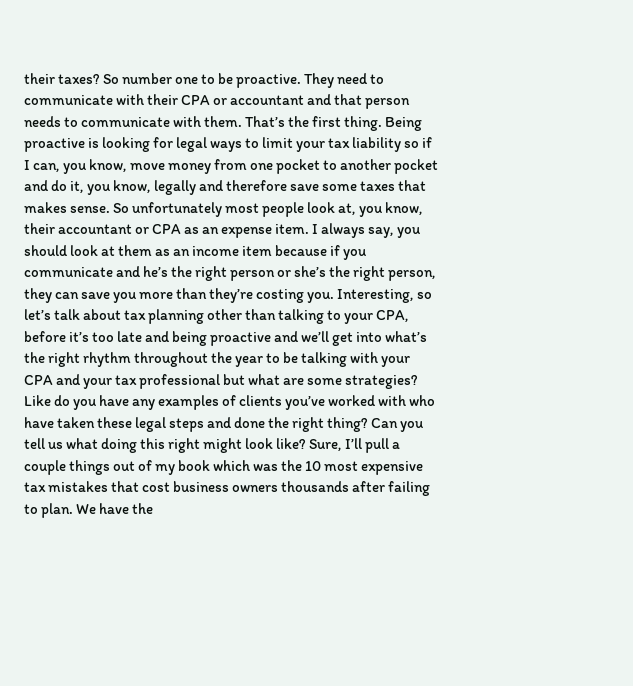their taxes? So number one to be proactive. They need to communicate with their CPA or accountant and that person needs to communicate with them. That’s the first thing. Being proactive is looking for legal ways to limit your tax liability so if I can, you know, move money from one pocket to another pocket and do it, you know, legally and therefore save some taxes that makes sense. So unfortunately most people look at, you know, their accountant or CPA as an expense item. I always say, you should look at them as an income item because if you communicate and he’s the right person or she’s the right person, they can save you more than they’re costing you. Interesting, so let’s talk about tax planning other than talking to your CPA, before it’s too late and being proactive and we’ll get into what’s the right rhythm throughout the year to be talking with your CPA and your tax professional but what are some strategies? Like do you have any examples of clients you’ve worked with who have taken these legal steps and done the right thing? Can you tell us what doing this right might look like? Sure, I’ll pull a couple things out of my book which was the 10 most expensive tax mistakes that cost business owners thousands after failing to plan. We have the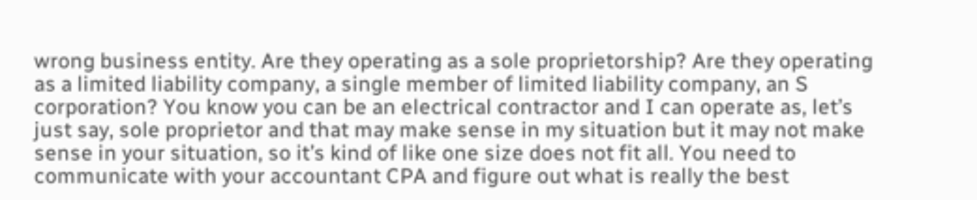wrong business entity. Are they operating as a sole proprietorship? Are they operating as a limited liability company, a single member of limited liability company, an S corporation? You know you can be an electrical contractor and I can operate as, let’s just say, sole proprietor and that may make sense in my situation but it may not make sense in your situation, so it’s kind of like one size does not fit all. You need to communicate with your accountant CPA and figure out what is really the best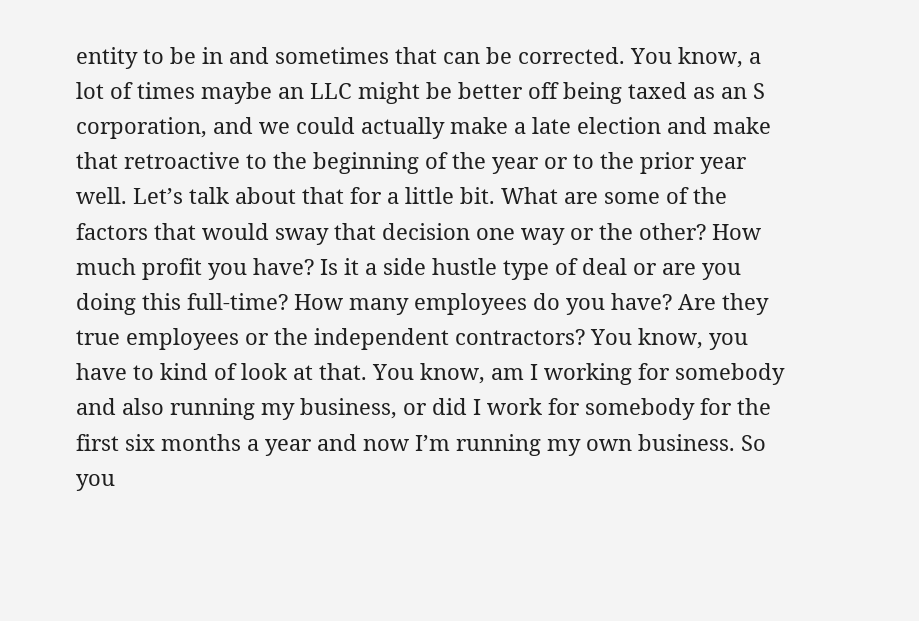entity to be in and sometimes that can be corrected. You know, a lot of times maybe an LLC might be better off being taxed as an S corporation, and we could actually make a late election and make that retroactive to the beginning of the year or to the prior year well. Let’s talk about that for a little bit. What are some of the factors that would sway that decision one way or the other? How much profit you have? Is it a side hustle type of deal or are you doing this full-time? How many employees do you have? Are they  true employees or the independent contractors? You know, you have to kind of look at that. You know, am I working for somebody and also running my business, or did I work for somebody for the first six months a year and now I’m running my own business. So you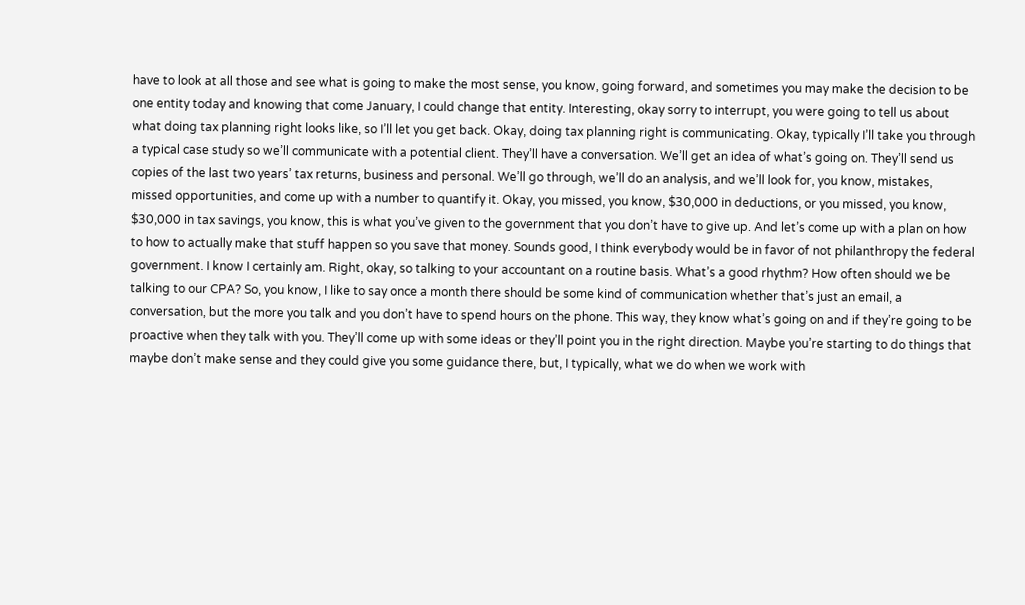have to look at all those and see what is going to make the most sense, you know, going forward, and sometimes you may make the decision to be one entity today and knowing that come January, I could change that entity. Interesting, okay sorry to interrupt, you were going to tell us about what doing tax planning right looks like, so I’ll let you get back. Okay, doing tax planning right is communicating. Okay, typically I’ll take you through a typical case study so we’ll communicate with a potential client. They’ll have a conversation. We’ll get an idea of what’s going on. They’ll send us copies of the last two years’ tax returns, business and personal. We’ll go through, we’ll do an analysis, and we’ll look for, you know, mistakes, missed opportunities, and come up with a number to quantify it. Okay, you missed, you know, $30,000 in deductions, or you missed, you know, $30,000 in tax savings, you know, this is what you’ve given to the government that you don’t have to give up. And let’s come up with a plan on how to how to actually make that stuff happen so you save that money. Sounds good, I think everybody would be in favor of not philanthropy the federal government. I know I certainly am. Right, okay, so talking to your accountant on a routine basis. What’s a good rhythm? How often should we be talking to our CPA? So, you know, I like to say once a month there should be some kind of communication whether that’s just an email, a conversation, but the more you talk and you don’t have to spend hours on the phone. This way, they know what’s going on and if they’re going to be proactive when they talk with you. They’ll come up with some ideas or they’ll point you in the right direction. Maybe you’re starting to do things that maybe don’t make sense and they could give you some guidance there, but, I typically, what we do when we work with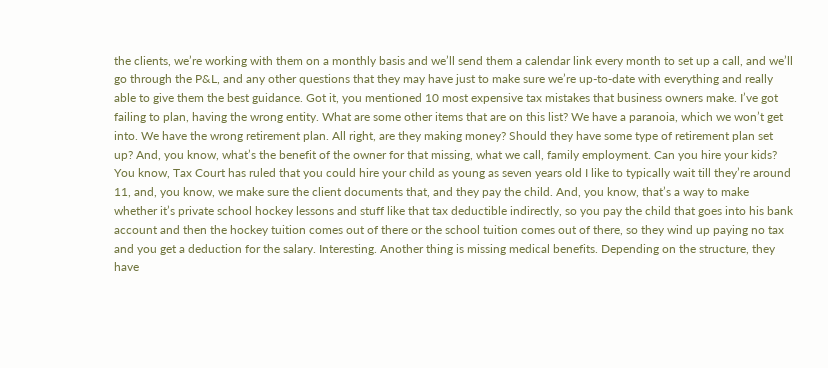the clients, we’re working with them on a monthly basis and we’ll send them a calendar link every month to set up a call, and we’ll go through the P&L, and any other questions that they may have just to make sure we’re up-to-date with everything and really able to give them the best guidance. Got it, you mentioned 10 most expensive tax mistakes that business owners make. I’ve got failing to plan, having the wrong entity. What are some other items that are on this list? We have a paranoia, which we won’t get into. We have the wrong retirement plan. All right, are they making money? Should they have some type of retirement plan set up? And, you know, what’s the benefit of the owner for that missing, what we call, family employment. Can you hire your kids? You know, Tax Court has ruled that you could hire your child as young as seven years old I like to typically wait till they’re around 11, and, you know, we make sure the client documents that, and they pay the child. And, you know, that’s a way to make whether it’s private school hockey lessons and stuff like that tax deductible indirectly, so you pay the child that goes into his bank account and then the hockey tuition comes out of there or the school tuition comes out of there, so they wind up paying no tax and you get a deduction for the salary. Interesting. Another thing is missing medical benefits. Depending on the structure, they have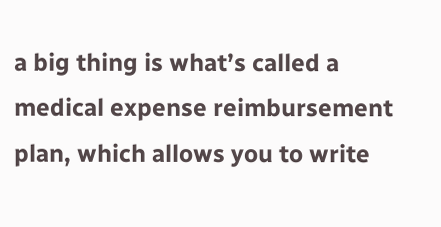a big thing is what’s called a medical expense reimbursement plan, which allows you to write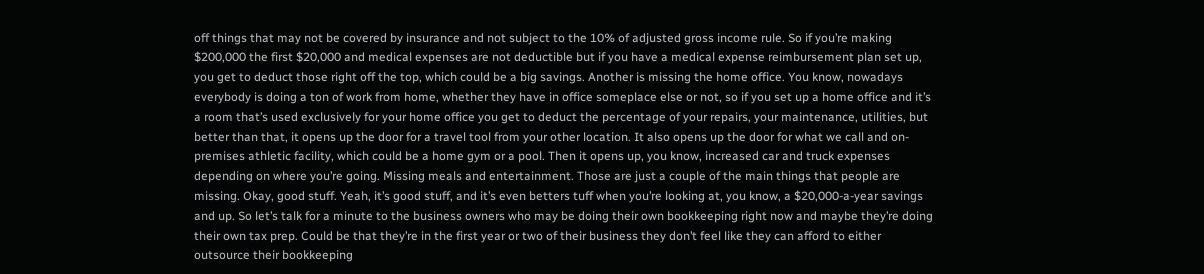off things that may not be covered by insurance and not subject to the 10% of adjusted gross income rule. So if you’re making $200,000 the first $20,000 and medical expenses are not deductible but if you have a medical expense reimbursement plan set up, you get to deduct those right off the top, which could be a big savings. Another is missing the home office. You know, nowadays everybody is doing a ton of work from home, whether they have in office someplace else or not, so if you set up a home office and it’s a room that’s used exclusively for your home office you get to deduct the percentage of your repairs, your maintenance, utilities, but better than that, it opens up the door for a travel tool from your other location. It also opens up the door for what we call and on-premises athletic facility, which could be a home gym or a pool. Then it opens up, you know, increased car and truck expenses depending on where you’re going. Missing meals and entertainment. Those are just a couple of the main things that people are missing. Okay, good stuff. Yeah, it’s good stuff, and it’s even betters tuff when you’re looking at, you know, a $20,000-a-year savings and up. So let’s talk for a minute to the business owners who may be doing their own bookkeeping right now and maybe they’re doing their own tax prep. Could be that they’re in the first year or two of their business they don’t feel like they can afford to either outsource their bookkeeping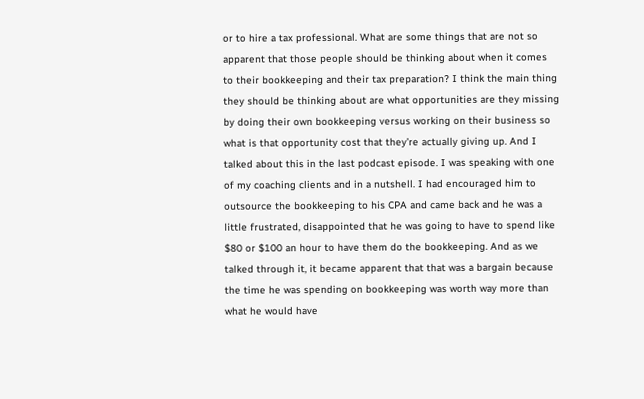or to hire a tax professional. What are some things that are not so apparent that those people should be thinking about when it comes to their bookkeeping and their tax preparation? I think the main thing they should be thinking about are what opportunities are they missing by doing their own bookkeeping versus working on their business so what is that opportunity cost that they’re actually giving up. And I talked about this in the last podcast episode. I was speaking with one of my coaching clients and in a nutshell. I had encouraged him to outsource the bookkeeping to his CPA and came back and he was a little frustrated, disappointed that he was going to have to spend like $80 or $100 an hour to have them do the bookkeeping. And as we talked through it, it became apparent that that was a bargain because the time he was spending on bookkeeping was worth way more than what he would have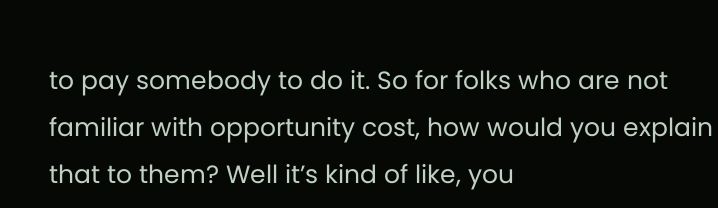to pay somebody to do it. So for folks who are not familiar with opportunity cost, how would you explain that to them? Well it’s kind of like, you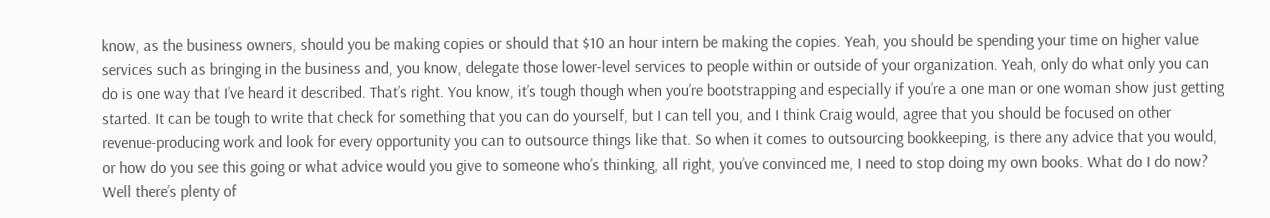know, as the business owners, should you be making copies or should that $10 an hour intern be making the copies. Yeah, you should be spending your time on higher value services such as bringing in the business and, you know, delegate those lower-level services to people within or outside of your organization. Yeah, only do what only you can do is one way that I’ve heard it described. That’s right. You know, it’s tough though when you’re bootstrapping and especially if you’re a one man or one woman show just getting started. It can be tough to write that check for something that you can do yourself, but I can tell you, and I think Craig would, agree that you should be focused on other revenue-producing work and look for every opportunity you can to outsource things like that. So when it comes to outsourcing bookkeeping, is there any advice that you would, or how do you see this going or what advice would you give to someone who’s thinking, all right, you’ve convinced me, I need to stop doing my own books. What do I do now? Well there’s plenty of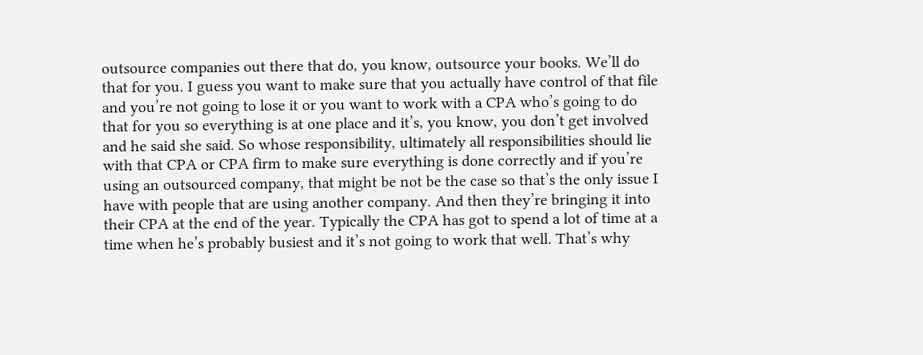outsource companies out there that do, you know, outsource your books. We’ll do that for you. I guess you want to make sure that you actually have control of that file and you’re not going to lose it or you want to work with a CPA who’s going to do that for you so everything is at one place and it’s, you know, you don’t get involved and he said she said. So whose responsibility, ultimately all responsibilities should lie with that CPA or CPA firm to make sure everything is done correctly and if you’re using an outsourced company, that might be not be the case so that’s the only issue I have with people that are using another company. And then they’re bringing it into their CPA at the end of the year. Typically the CPA has got to spend a lot of time at a time when he’s probably busiest and it’s not going to work that well. That’s why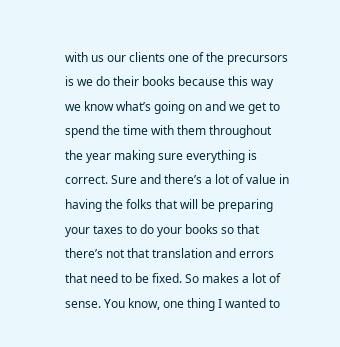with us our clients one of the precursors is we do their books because this way we know what’s going on and we get to spend the time with them throughout the year making sure everything is correct. Sure and there’s a lot of value in having the folks that will be preparing your taxes to do your books so that there’s not that translation and errors that need to be fixed. So makes a lot of sense. You know, one thing I wanted to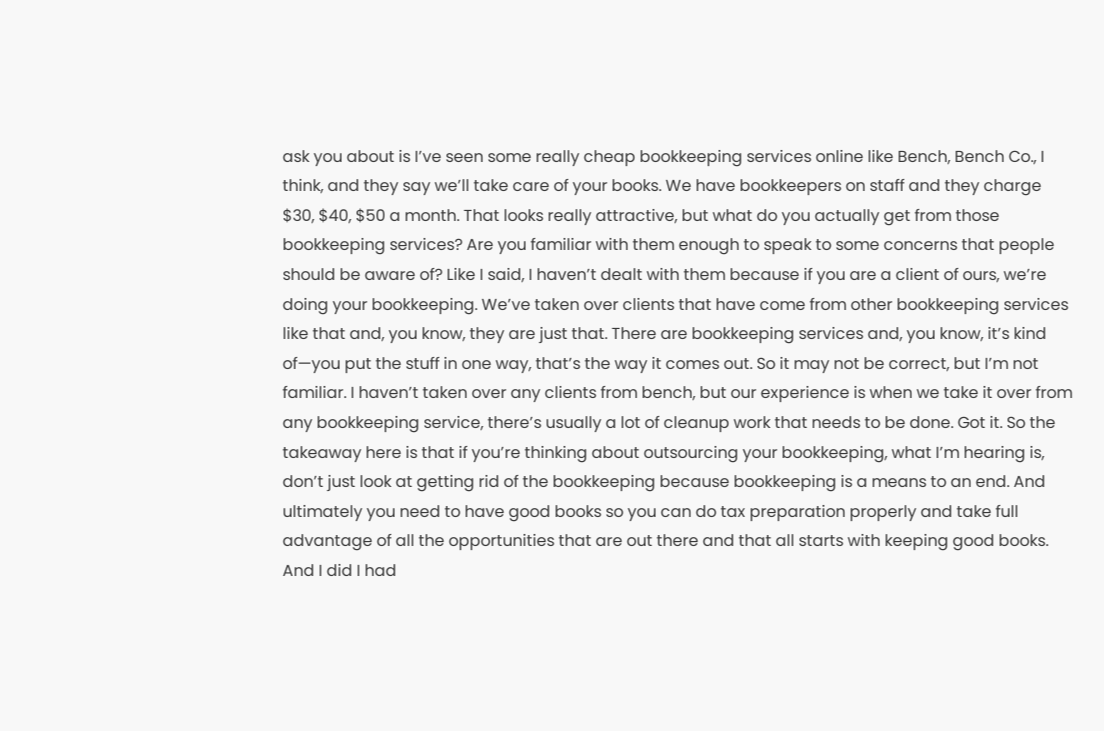ask you about is I’ve seen some really cheap bookkeeping services online like Bench, Bench Co., I think, and they say we’ll take care of your books. We have bookkeepers on staff and they charge $30, $40, $50 a month. That looks really attractive, but what do you actually get from those bookkeeping services? Are you familiar with them enough to speak to some concerns that people should be aware of? Like I said, I haven’t dealt with them because if you are a client of ours, we’re doing your bookkeeping. We’ve taken over clients that have come from other bookkeeping services like that and, you know, they are just that. There are bookkeeping services and, you know, it’s kind of—you put the stuff in one way, that’s the way it comes out. So it may not be correct, but I’m not familiar. I haven’t taken over any clients from bench, but our experience is when we take it over from any bookkeeping service, there’s usually a lot of cleanup work that needs to be done. Got it. So the takeaway here is that if you’re thinking about outsourcing your bookkeeping, what I’m hearing is, don’t just look at getting rid of the bookkeeping because bookkeeping is a means to an end. And ultimately you need to have good books so you can do tax preparation properly and take full advantage of all the opportunities that are out there and that all starts with keeping good books. And I did I had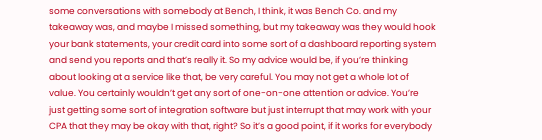some conversations with somebody at Bench, I think, it was Bench Co. and my takeaway was, and maybe I missed something, but my takeaway was they would hook your bank statements, your credit card into some sort of a dashboard reporting system and send you reports and that’s really it. So my advice would be, if you’re thinking about looking at a service like that, be very careful. You may not get a whole lot of value. You certainly wouldn’t get any sort of one-on-one attention or advice. You’re just getting some sort of integration software but just interrupt that may work with your CPA that they may be okay with that, right? So it’s a good point, if it works for everybody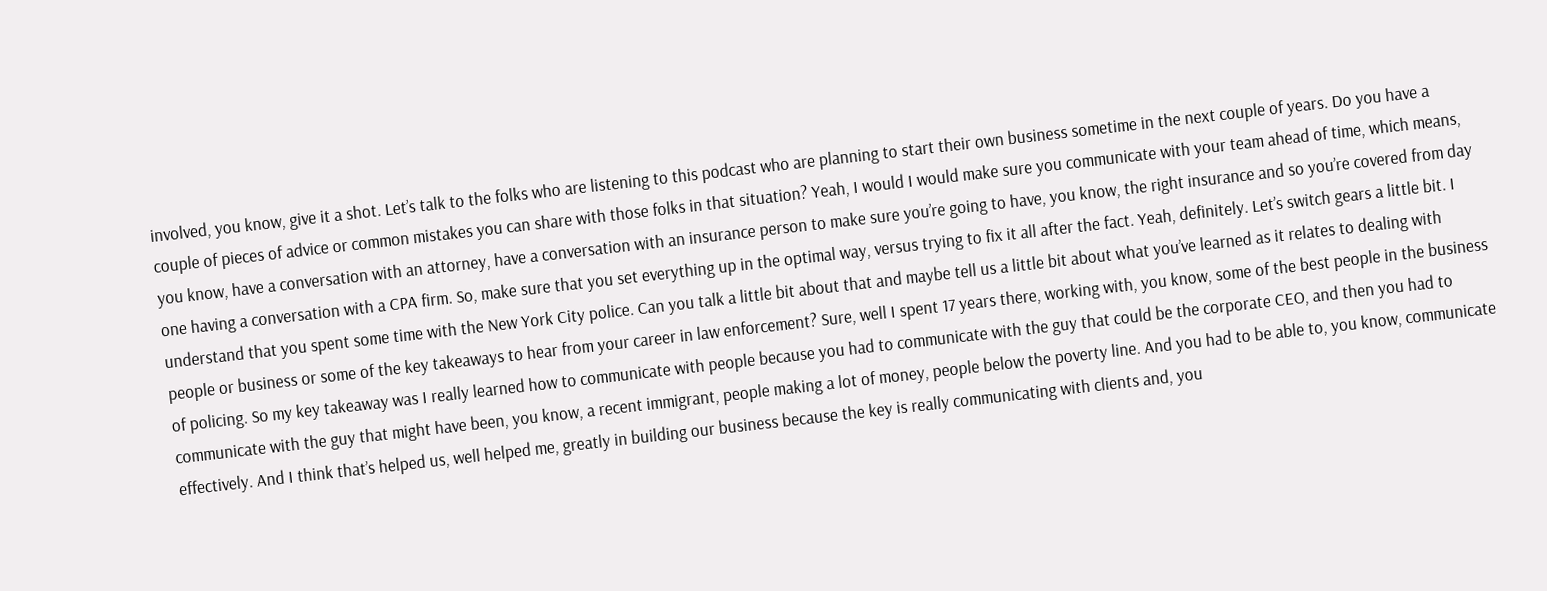involved, you know, give it a shot. Let’s talk to the folks who are listening to this podcast who are planning to start their own business sometime in the next couple of years. Do you have a couple of pieces of advice or common mistakes you can share with those folks in that situation? Yeah, I would I would make sure you communicate with your team ahead of time, which means, you know, have a conversation with an attorney, have a conversation with an insurance person to make sure you’re going to have, you know, the right insurance and so you’re covered from day one having a conversation with a CPA firm. So, make sure that you set everything up in the optimal way, versus trying to fix it all after the fact. Yeah, definitely. Let’s switch gears a little bit. I understand that you spent some time with the New York City police. Can you talk a little bit about that and maybe tell us a little bit about what you’ve learned as it relates to dealing with people or business or some of the key takeaways to hear from your career in law enforcement? Sure, well I spent 17 years there, working with, you know, some of the best people in the business of policing. So my key takeaway was I really learned how to communicate with people because you had to communicate with the guy that could be the corporate CEO, and then you had to communicate with the guy that might have been, you know, a recent immigrant, people making a lot of money, people below the poverty line. And you had to be able to, you know, communicate effectively. And I think that’s helped us, well helped me, greatly in building our business because the key is really communicating with clients and, you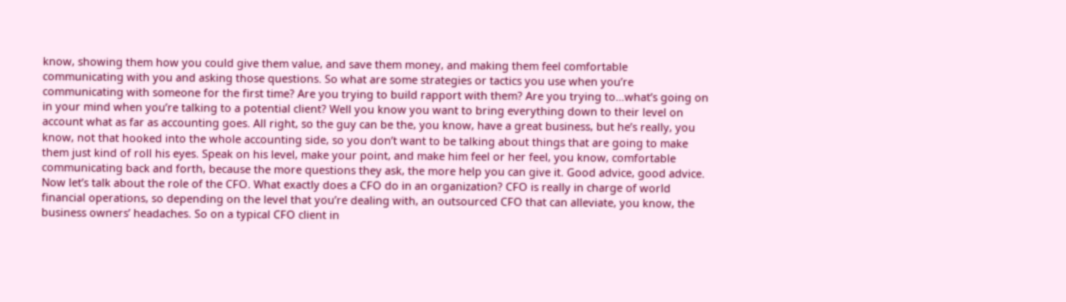know, showing them how you could give them value, and save them money, and making them feel comfortable communicating with you and asking those questions. So what are some strategies or tactics you use when you’re communicating with someone for the first time? Are you trying to build rapport with them? Are you trying to…what’s going on in your mind when you’re talking to a potential client? Well you know you want to bring everything down to their level on account what as far as accounting goes. All right, so the guy can be the, you know, have a great business, but he’s really, you know, not that hooked into the whole accounting side, so you don’t want to be talking about things that are going to make them just kind of roll his eyes. Speak on his level, make your point, and make him feel or her feel, you know, comfortable communicating back and forth, because the more questions they ask, the more help you can give it. Good advice, good advice. Now let’s talk about the role of the CFO. What exactly does a CFO do in an organization? CFO is really in charge of world financial operations, so depending on the level that you’re dealing with, an outsourced CFO that can alleviate, you know, the business owners’ headaches. So on a typical CFO client in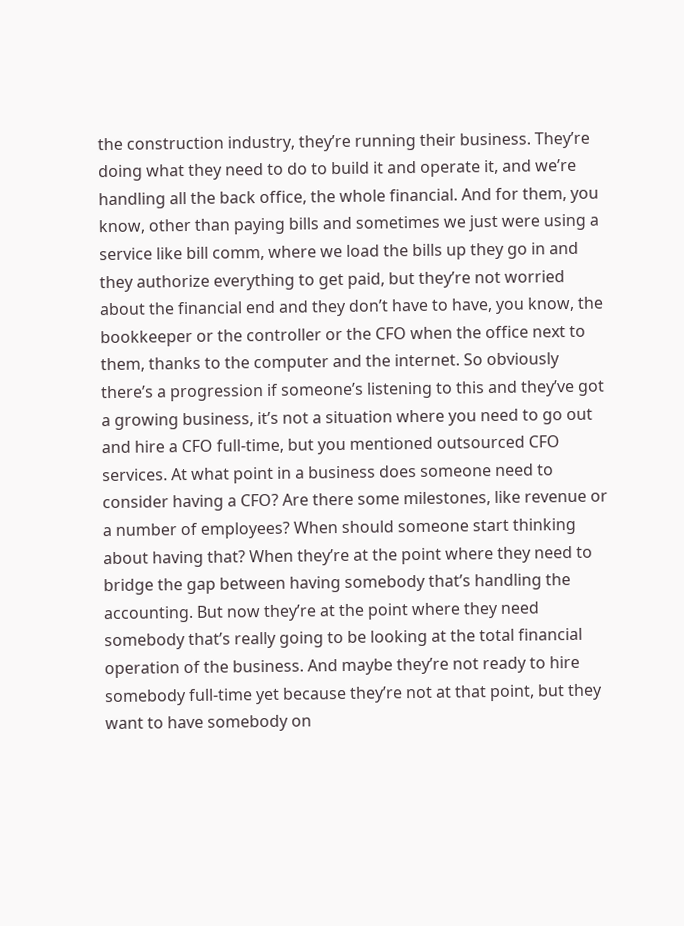the construction industry, they’re running their business. They’re doing what they need to do to build it and operate it, and we’re handling all the back office, the whole financial. And for them, you know, other than paying bills and sometimes we just were using a service like bill comm, where we load the bills up they go in and they authorize everything to get paid, but they’re not worried about the financial end and they don’t have to have, you know, the bookkeeper or the controller or the CFO when the office next to them, thanks to the computer and the internet. So obviously there’s a progression if someone’s listening to this and they’ve got a growing business, it’s not a situation where you need to go out and hire a CFO full-time, but you mentioned outsourced CFO services. At what point in a business does someone need to consider having a CFO? Are there some milestones, like revenue or a number of employees? When should someone start thinking about having that? When they’re at the point where they need to bridge the gap between having somebody that’s handling the accounting. But now they’re at the point where they need somebody that’s really going to be looking at the total financial operation of the business. And maybe they’re not ready to hire somebody full-time yet because they’re not at that point, but they want to have somebody on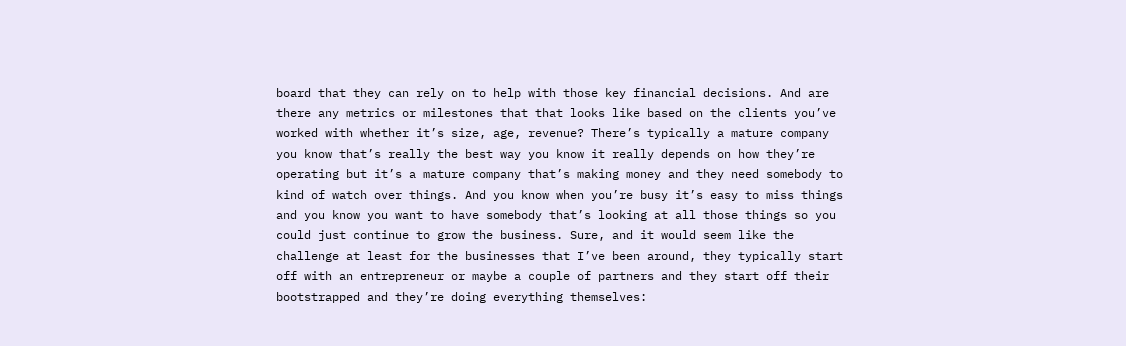board that they can rely on to help with those key financial decisions. And are there any metrics or milestones that that looks like based on the clients you’ve worked with whether it’s size, age, revenue? There’s typically a mature company you know that’s really the best way you know it really depends on how they’re operating but it’s a mature company that’s making money and they need somebody to kind of watch over things. And you know when you’re busy it’s easy to miss things and you know you want to have somebody that’s looking at all those things so you could just continue to grow the business. Sure, and it would seem like the challenge at least for the businesses that I’ve been around, they typically start off with an entrepreneur or maybe a couple of partners and they start off their bootstrapped and they’re doing everything themselves: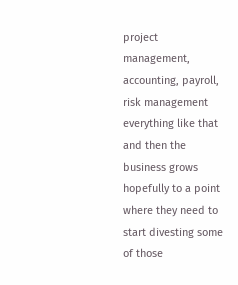project management, accounting, payroll, risk management everything like that and then the business grows hopefully to a point where they need to start divesting some of those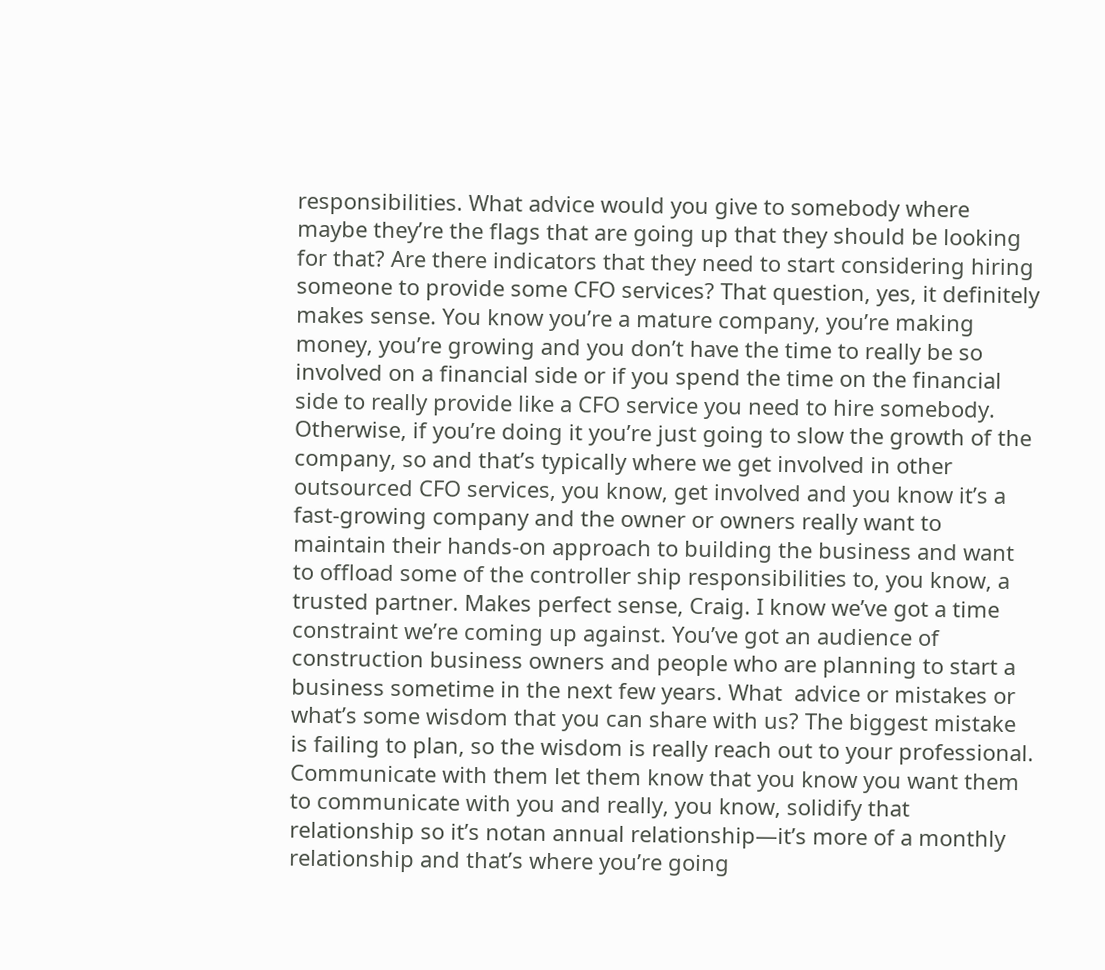responsibilities. What advice would you give to somebody where maybe they’re the flags that are going up that they should be looking for that? Are there indicators that they need to start considering hiring someone to provide some CFO services? That question, yes, it definitely makes sense. You know you’re a mature company, you’re making money, you’re growing and you don’t have the time to really be so involved on a financial side or if you spend the time on the financial side to really provide like a CFO service you need to hire somebody. Otherwise, if you’re doing it you’re just going to slow the growth of the company, so and that’s typically where we get involved in other outsourced CFO services, you know, get involved and you know it’s a fast-growing company and the owner or owners really want to maintain their hands-on approach to building the business and want to offload some of the controller ship responsibilities to, you know, a trusted partner. Makes perfect sense, Craig. I know we’ve got a time constraint we’re coming up against. You’ve got an audience of construction business owners and people who are planning to start a business sometime in the next few years. What  advice or mistakes or what’s some wisdom that you can share with us? The biggest mistake is failing to plan, so the wisdom is really reach out to your professional. Communicate with them let them know that you know you want them to communicate with you and really, you know, solidify that relationship so it’s notan annual relationship—it’s more of a monthly relationship and that’s where you’re going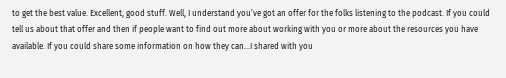to get the best value. Excellent, good stuff. Well, I understand you’ve got an offer for the folks listening to the podcast. If you could tell us about that offer and then if people want to find out more about working with you or more about the resources you have available. If you could share some information on how they can…I shared with you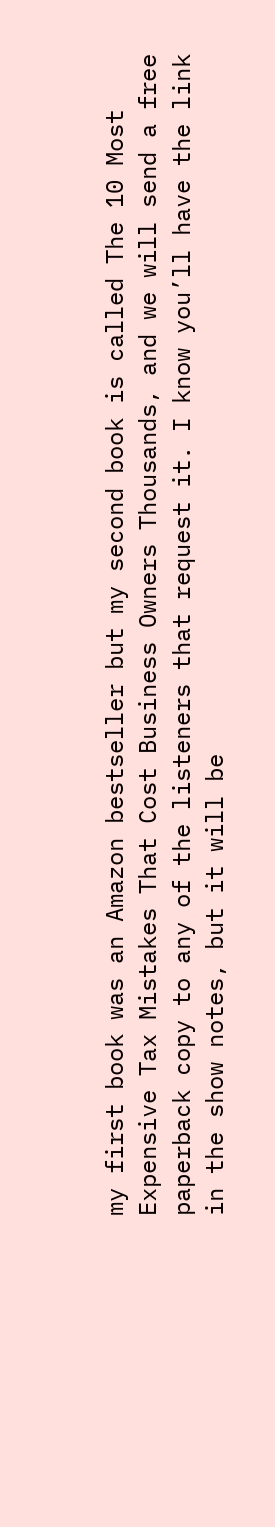my first book was an Amazon bestseller but my second book is called The 10 Most Expensive Tax Mistakes That Cost Business Owners Thousands, and we will send a free paperback copy to any of the listeners that request it. I know you’ll have the link in the show notes, but it will be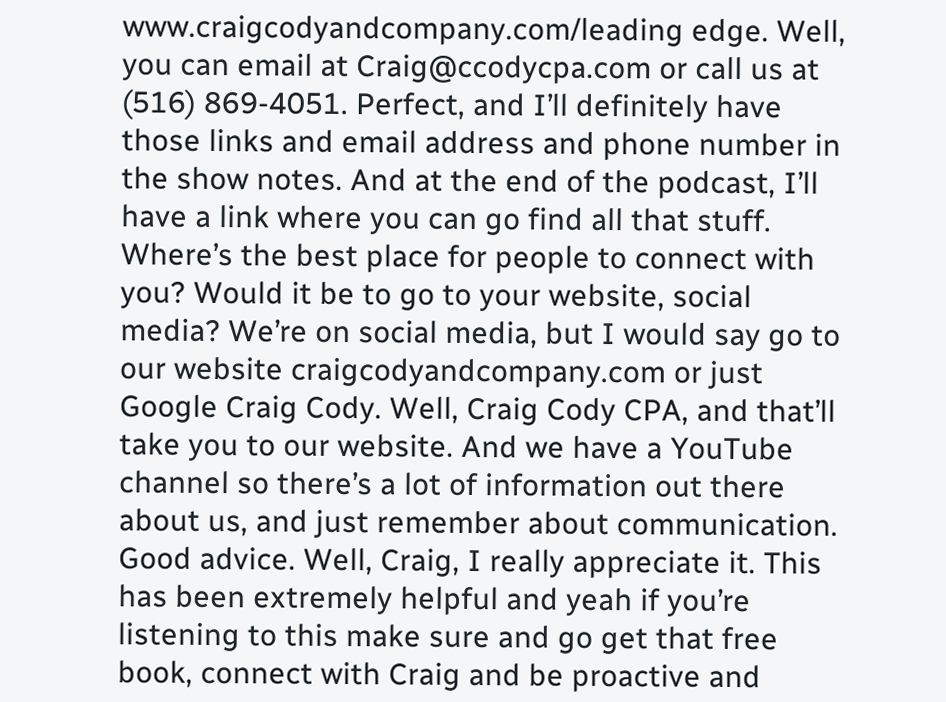www.craigcodyandcompany.com/leading edge. Well, you can email at Craig@ccodycpa.com or call us at (516) 869-4051. Perfect, and I’ll definitely have those links and email address and phone number in the show notes. And at the end of the podcast, I’ll have a link where you can go find all that stuff. Where’s the best place for people to connect with you? Would it be to go to your website, social media? We’re on social media, but I would say go to our website craigcodyandcompany.com or just Google Craig Cody. Well, Craig Cody CPA, and that’ll take you to our website. And we have a YouTube channel so there’s a lot of information out there about us, and just remember about communication. Good advice. Well, Craig, I really appreciate it. This has been extremely helpful and yeah if you’re listening to this make sure and go get that free book, connect with Craig and be proactive and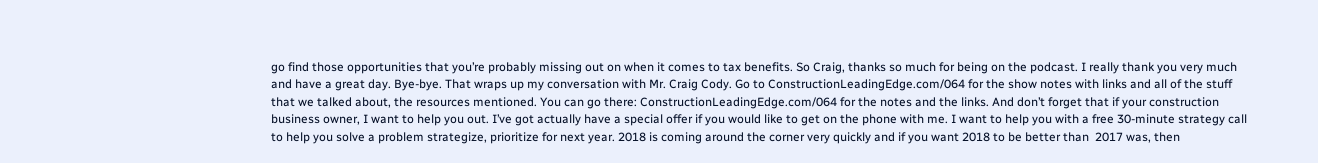go find those opportunities that you’re probably missing out on when it comes to tax benefits. So Craig, thanks so much for being on the podcast. I really thank you very much and have a great day. Bye-bye. That wraps up my conversation with Mr. Craig Cody. Go to ConstructionLeadingEdge.com/064 for the show notes with links and all of the stuff that we talked about, the resources mentioned. You can go there: ConstructionLeadingEdge.com/064 for the notes and the links. And don’t forget that if your construction business owner, I want to help you out. I’ve got actually have a special offer if you would like to get on the phone with me. I want to help you with a free 30-minute strategy call to help you solve a problem strategize, prioritize for next year. 2018 is coming around the corner very quickly and if you want 2018 to be better than  2017 was, then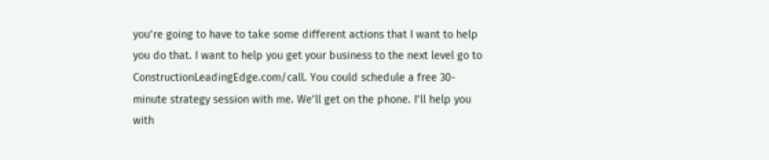you’re going to have to take some different actions that I want to help you do that. I want to help you get your business to the next level go to ConstructionLeadingEdge.com/call. You could schedule a free 30-minute strategy session with me. We’ll get on the phone. I’ll help you with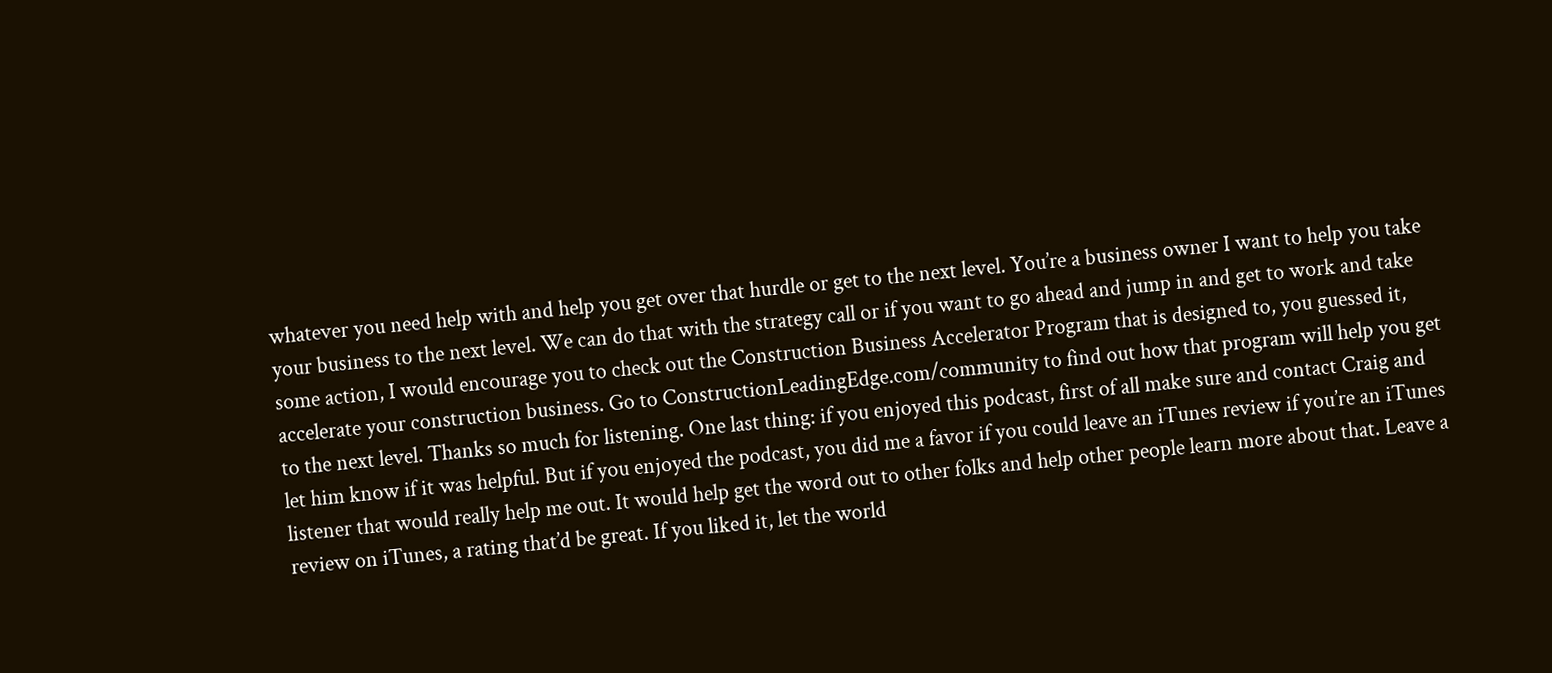whatever you need help with and help you get over that hurdle or get to the next level. You’re a business owner I want to help you take your business to the next level. We can do that with the strategy call or if you want to go ahead and jump in and get to work and take some action, I would encourage you to check out the Construction Business Accelerator Program that is designed to, you guessed it, accelerate your construction business. Go to ConstructionLeadingEdge.com/community to find out how that program will help you get to the next level. Thanks so much for listening. One last thing: if you enjoyed this podcast, first of all make sure and contact Craig and let him know if it was helpful. But if you enjoyed the podcast, you did me a favor if you could leave an iTunes review if you’re an iTunes listener that would really help me out. It would help get the word out to other folks and help other people learn more about that. Leave a review on iTunes, a rating that’d be great. If you liked it, let the world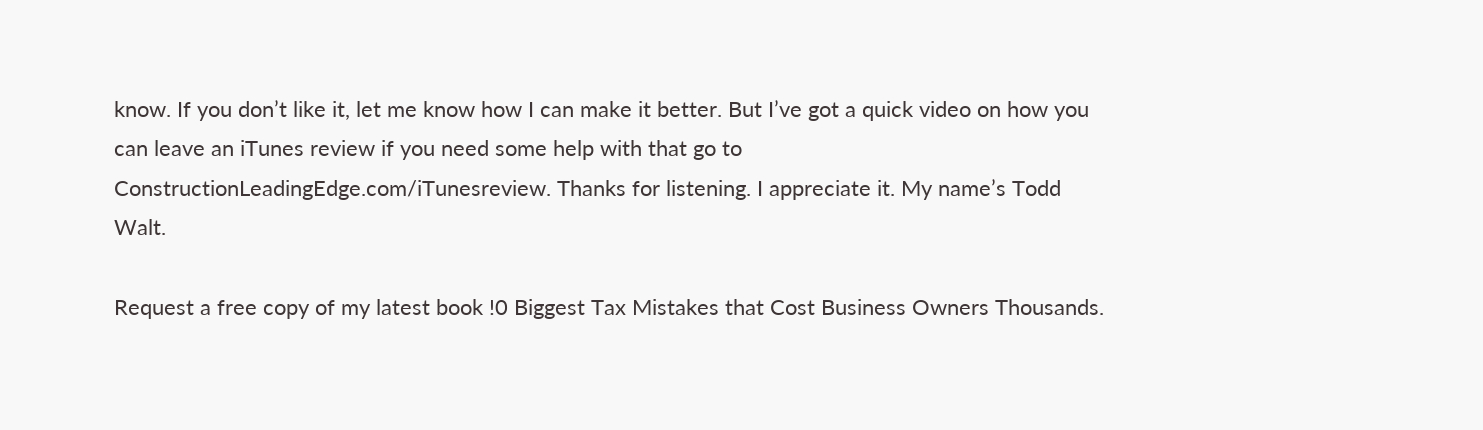know. If you don’t like it, let me know how I can make it better. But I’ve got a quick video on how you can leave an iTunes review if you need some help with that go to ConstructionLeadingEdge.com/iTunesreview. Thanks for listening. I appreciate it. My name’s Todd Walt.

Request a free copy of my latest book !0 Biggest Tax Mistakes that Cost Business Owners Thousands.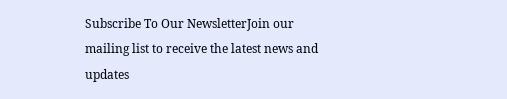Subscribe To Our NewsletterJoin our mailing list to receive the latest news and updates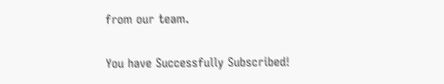from our team.

You have Successfully Subscribed!